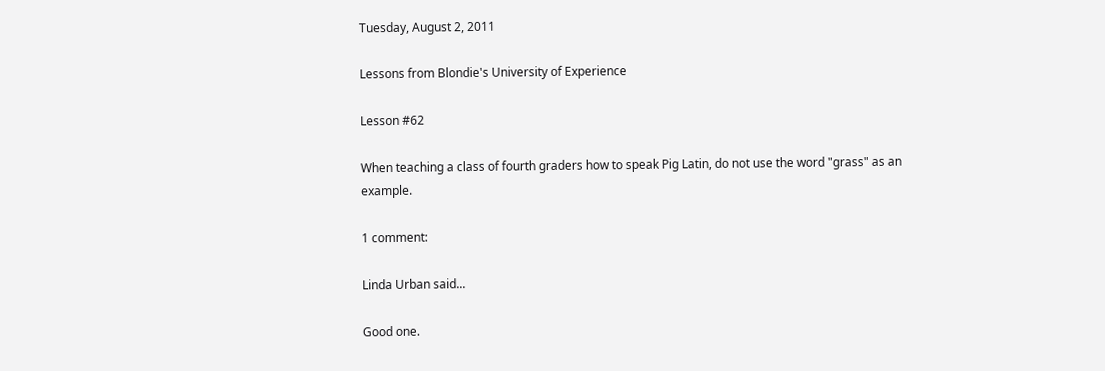Tuesday, August 2, 2011

Lessons from Blondie's University of Experience

Lesson #62

When teaching a class of fourth graders how to speak Pig Latin, do not use the word "grass" as an example.

1 comment:

Linda Urban said...

Good one.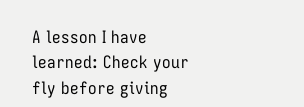A lesson I have learned: Check your fly before giving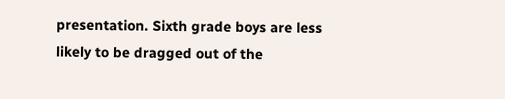presentation. Sixth grade boys are less likely to be dragged out of the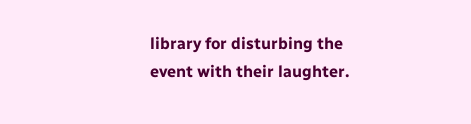library for disturbing the event with their laughter.